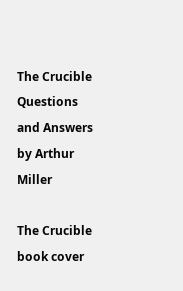The Crucible Questions and Answers
by Arthur Miller

The Crucible book cover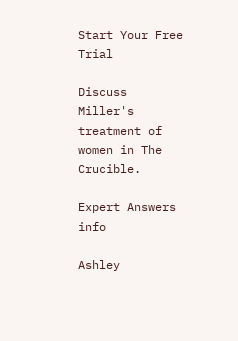Start Your Free Trial

Discuss Miller's treatment of women in The Crucible.

Expert Answers info

Ashley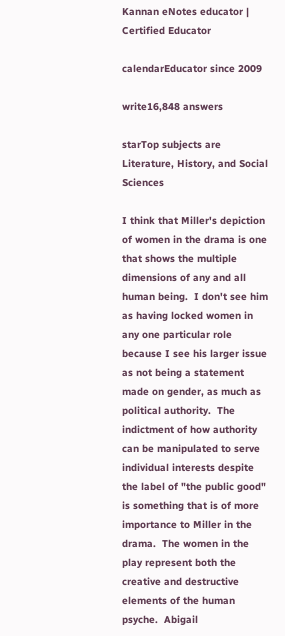Kannan eNotes educator | Certified Educator

calendarEducator since 2009

write16,848 answers

starTop subjects are Literature, History, and Social Sciences

I think that Miller's depiction of women in the drama is one that shows the multiple dimensions of any and all human being.  I don't see him as having locked women in any one particular role because I see his larger issue as not being a statement made on gender, as much as political authority.  The indictment of how authority can be manipulated to serve individual interests despite the label of "the public good" is something that is of more importance to Miller in the drama.  The women in the play represent both the creative and destructive elements of the human psyche.  Abigail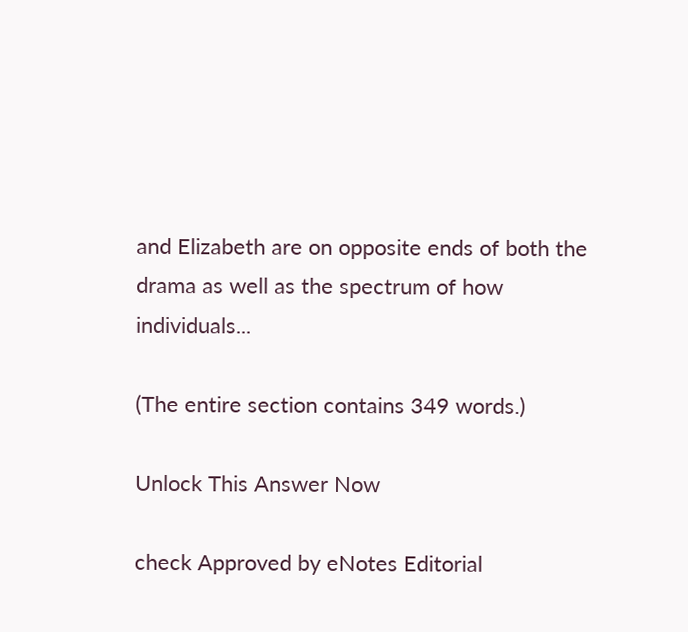and Elizabeth are on opposite ends of both the drama as well as the spectrum of how individuals...

(The entire section contains 349 words.)

Unlock This Answer Now

check Approved by eNotes Editorial